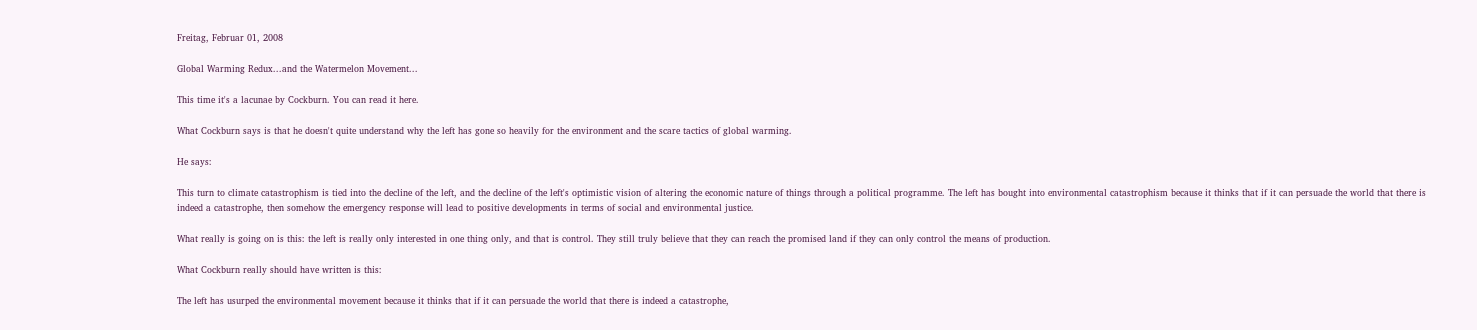Freitag, Februar 01, 2008

Global Warming Redux...and the Watermelon Movement...

This time it's a lacunae by Cockburn. You can read it here.

What Cockburn says is that he doesn't quite understand why the left has gone so heavily for the environment and the scare tactics of global warming.

He says:

This turn to climate catastrophism is tied into the decline of the left, and the decline of the left's optimistic vision of altering the economic nature of things through a political programme. The left has bought into environmental catastrophism because it thinks that if it can persuade the world that there is indeed a catastrophe, then somehow the emergency response will lead to positive developments in terms of social and environmental justice.

What really is going on is this: the left is really only interested in one thing only, and that is control. They still truly believe that they can reach the promised land if they can only control the means of production.

What Cockburn really should have written is this:

The left has usurped the environmental movement because it thinks that if it can persuade the world that there is indeed a catastrophe,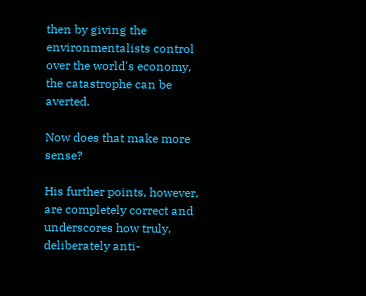then by giving the environmentalists control over the world's economy, the catastrophe can be averted.

Now does that make more sense?

His further points, however, are completely correct and underscores how truly, deliberately anti-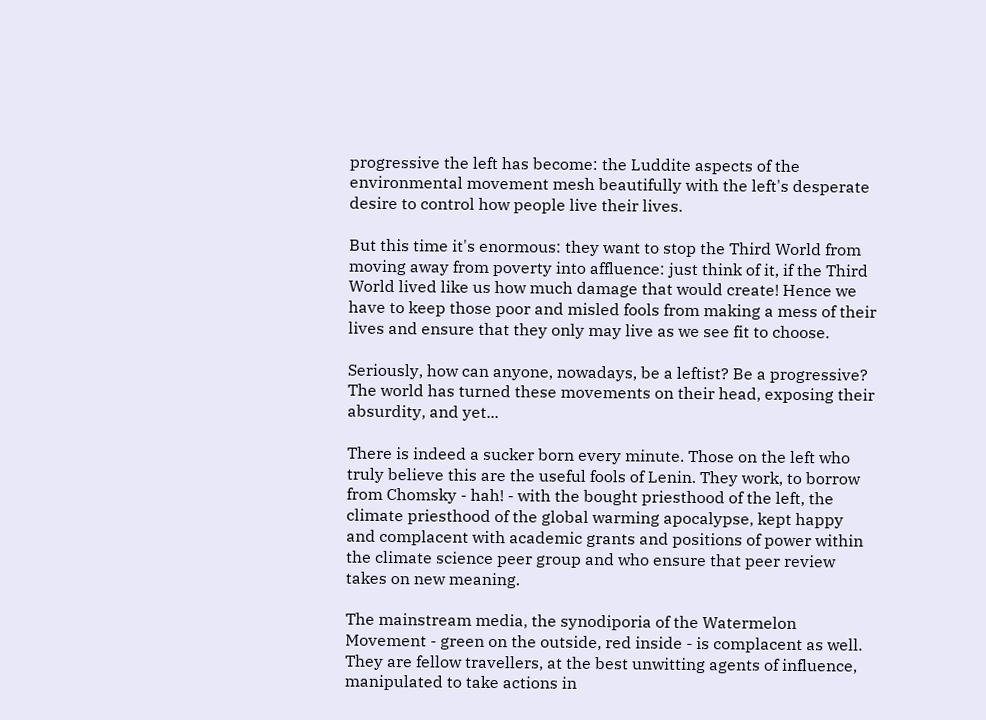progressive the left has become: the Luddite aspects of the environmental movement mesh beautifully with the left's desperate desire to control how people live their lives.

But this time it's enormous: they want to stop the Third World from moving away from poverty into affluence: just think of it, if the Third World lived like us how much damage that would create! Hence we have to keep those poor and misled fools from making a mess of their lives and ensure that they only may live as we see fit to choose.

Seriously, how can anyone, nowadays, be a leftist? Be a progressive? The world has turned these movements on their head, exposing their absurdity, and yet...

There is indeed a sucker born every minute. Those on the left who truly believe this are the useful fools of Lenin. They work, to borrow from Chomsky - hah! - with the bought priesthood of the left, the climate priesthood of the global warming apocalypse, kept happy and complacent with academic grants and positions of power within the climate science peer group and who ensure that peer review takes on new meaning.

The mainstream media, the synodiporia of the Watermelon Movement - green on the outside, red inside - is complacent as well. They are fellow travellers, at the best unwitting agents of influence, manipulated to take actions in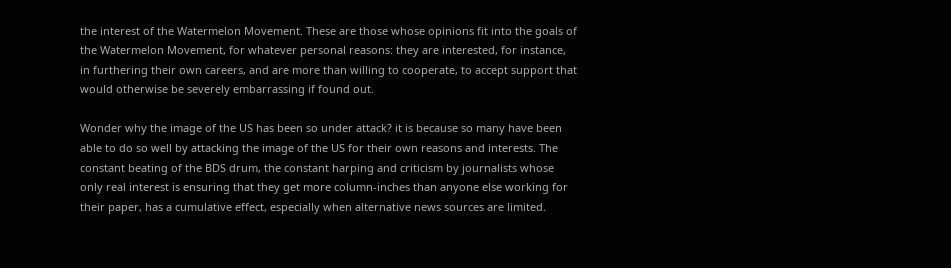the interest of the Watermelon Movement. These are those whose opinions fit into the goals of the Watermelon Movement, for whatever personal reasons: they are interested, for instance, in furthering their own careers, and are more than willing to cooperate, to accept support that would otherwise be severely embarrassing if found out.

Wonder why the image of the US has been so under attack? it is because so many have been able to do so well by attacking the image of the US for their own reasons and interests. The constant beating of the BDS drum, the constant harping and criticism by journalists whose only real interest is ensuring that they get more column-inches than anyone else working for their paper, has a cumulative effect, especially when alternative news sources are limited.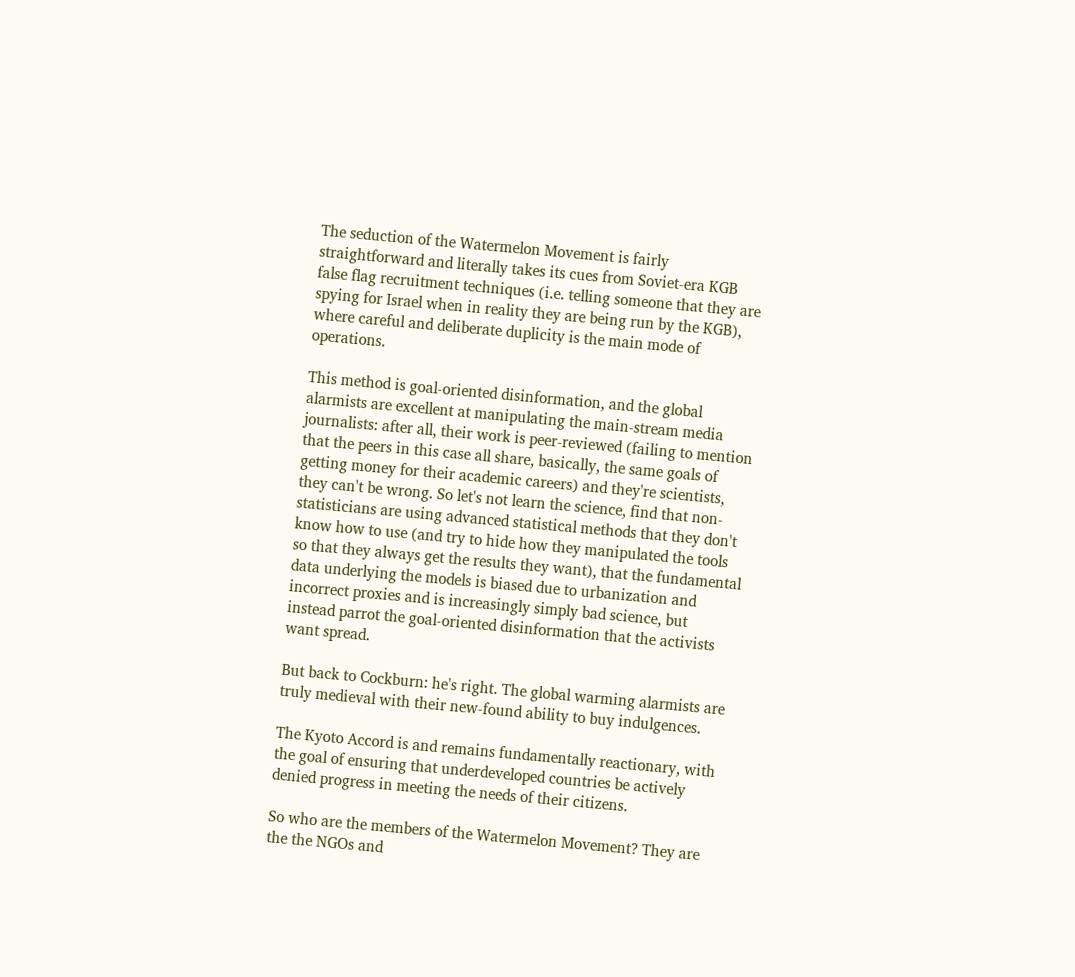The seduction of the Watermelon Movement is fairly straightforward and literally takes its cues from Soviet-era KGB false flag recruitment techniques (i.e. telling someone that they are spying for Israel when in reality they are being run by the KGB), where careful and deliberate duplicity is the main mode of operations.

This method is goal-oriented disinformation, and the global alarmists are excellent at manipulating the main-stream media journalists: after all, their work is peer-reviewed (failing to mention that the peers in this case all share, basically, the same goals of getting money for their academic careers) and they're scientists, they can't be wrong. So let's not learn the science, find that non-statisticians are using advanced statistical methods that they don't know how to use (and try to hide how they manipulated the tools so that they always get the results they want), that the fundamental data underlying the models is biased due to urbanization and incorrect proxies and is increasingly simply bad science, but instead parrot the goal-oriented disinformation that the activists want spread.

But back to Cockburn: he's right. The global warming alarmists are truly medieval with their new-found ability to buy indulgences.

The Kyoto Accord is and remains fundamentally reactionary, with the goal of ensuring that underdeveloped countries be actively denied progress in meeting the needs of their citizens.

So who are the members of the Watermelon Movement? They are the the NGOs and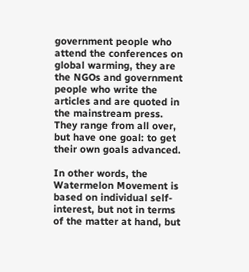government people who attend the conferences on global warming, they are the NGOs and government people who write the articles and are quoted in the mainstream press. They range from all over, but have one goal: to get their own goals advanced.

In other words, the Watermelon Movement is based on individual self-interest, but not in terms of the matter at hand, but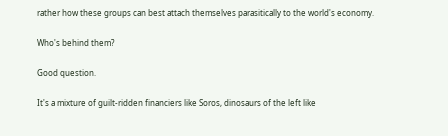rather how these groups can best attach themselves parasitically to the world's economy.

Who's behind them?

Good question.

It's a mixture of guilt-ridden financiers like Soros, dinosaurs of the left like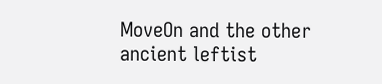MoveOn and the other ancient leftist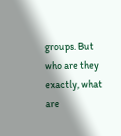groups. But who are they exactly, what are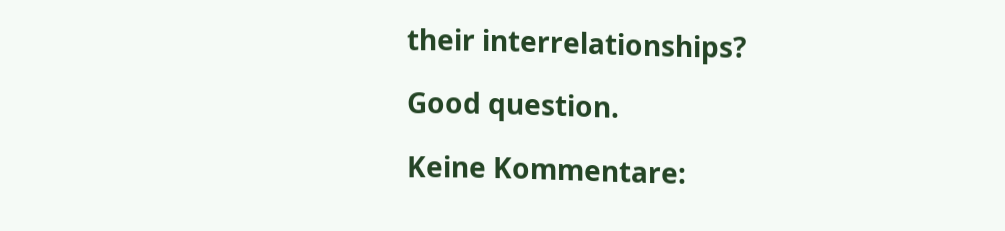their interrelationships?

Good question.

Keine Kommentare: